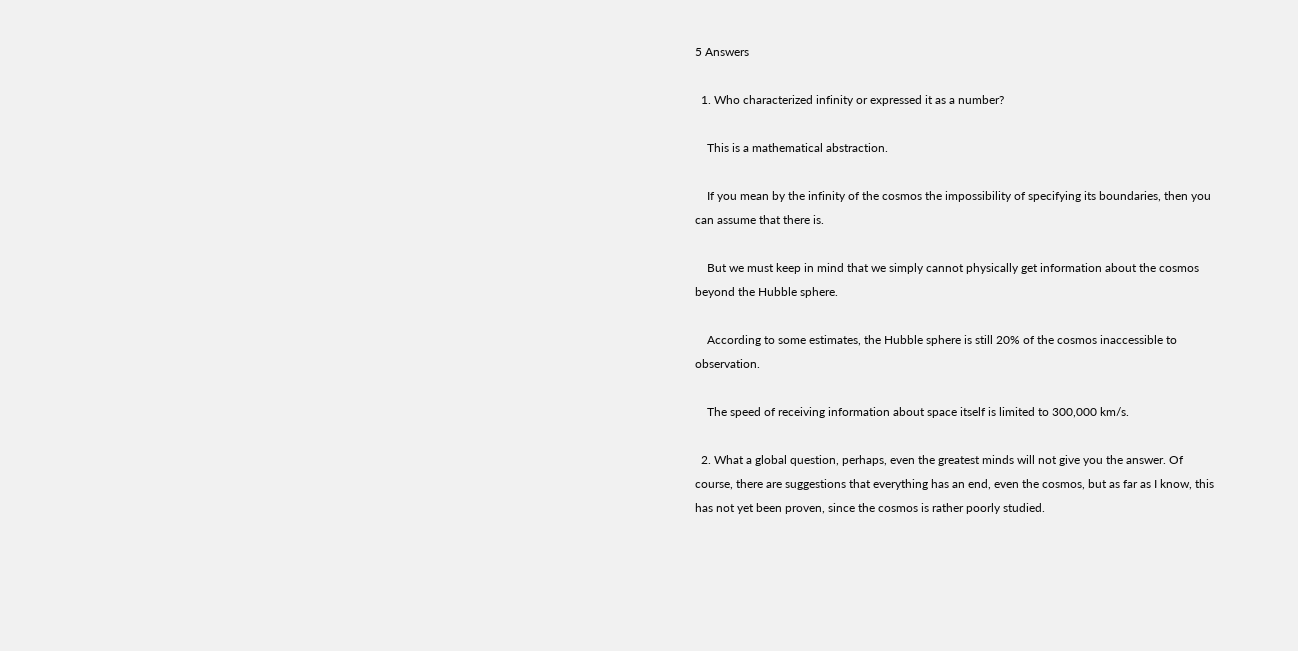5 Answers

  1. Who characterized infinity or expressed it as a number?

    This is a mathematical abstraction.

    If you mean by the infinity of the cosmos the impossibility of specifying its boundaries, then you can assume that there is.

    But we must keep in mind that we simply cannot physically get information about the cosmos beyond the Hubble sphere.

    According to some estimates, the Hubble sphere is still 20% of the cosmos inaccessible to observation.

    The speed of receiving information about space itself is limited to 300,000 km/s.

  2. What a global question, perhaps, even the greatest minds will not give you the answer. Of course, there are suggestions that everything has an end, even the cosmos, but as far as I know, this has not yet been proven, since the cosmos is rather poorly studied.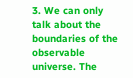3. We can only talk about the boundaries of the observable universe. The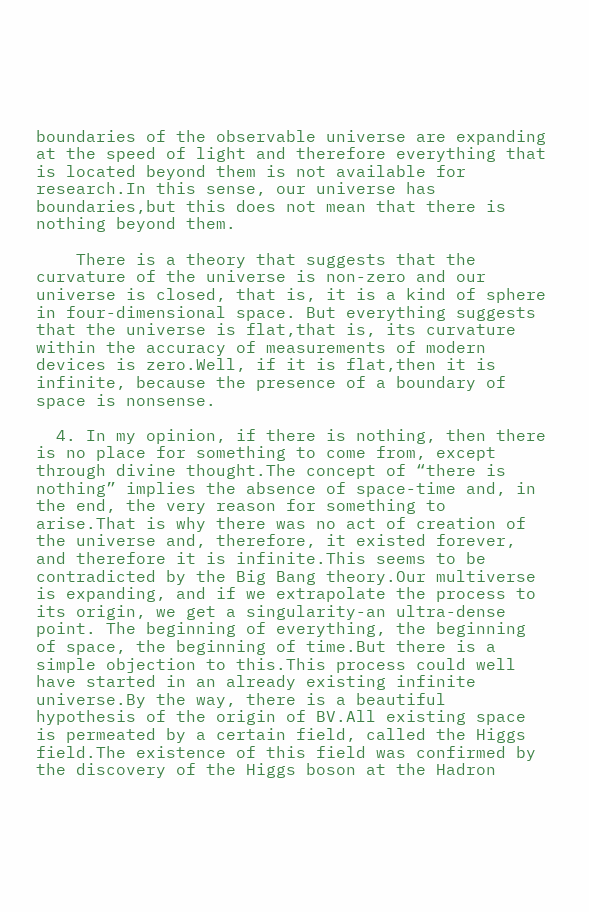boundaries of the observable universe are expanding at the speed of light and therefore everything that is located beyond them is not available for research.In this sense, our universe has boundaries,but this does not mean that there is nothing beyond them.

    There is a theory that suggests that the curvature of the universe is non-zero and our universe is closed, that is, it is a kind of sphere in four-dimensional space. But everything suggests that the universe is flat,that is, its curvature within the accuracy of measurements of modern devices is zero.Well, if it is flat,then it is infinite, because the presence of a boundary of space is nonsense.

  4. In my opinion, if there is nothing, then there is no place for something to come from, except through divine thought.The concept of “there is nothing” implies the absence of space-time and, in the end, the very reason for something to arise.That is why there was no act of creation of the universe and, therefore, it existed forever, and therefore it is infinite.This seems to be contradicted by the Big Bang theory.Our multiverse is expanding, and if we extrapolate the process to its origin, we get a singularity-an ultra-dense point. The beginning of everything, the beginning of space, the beginning of time.But there is a simple objection to this.This process could well have started in an already existing infinite universe.By the way, there is a beautiful hypothesis of the origin of BV.All existing space is permeated by a certain field, called the Higgs field.The existence of this field was confirmed by the discovery of the Higgs boson at the Hadron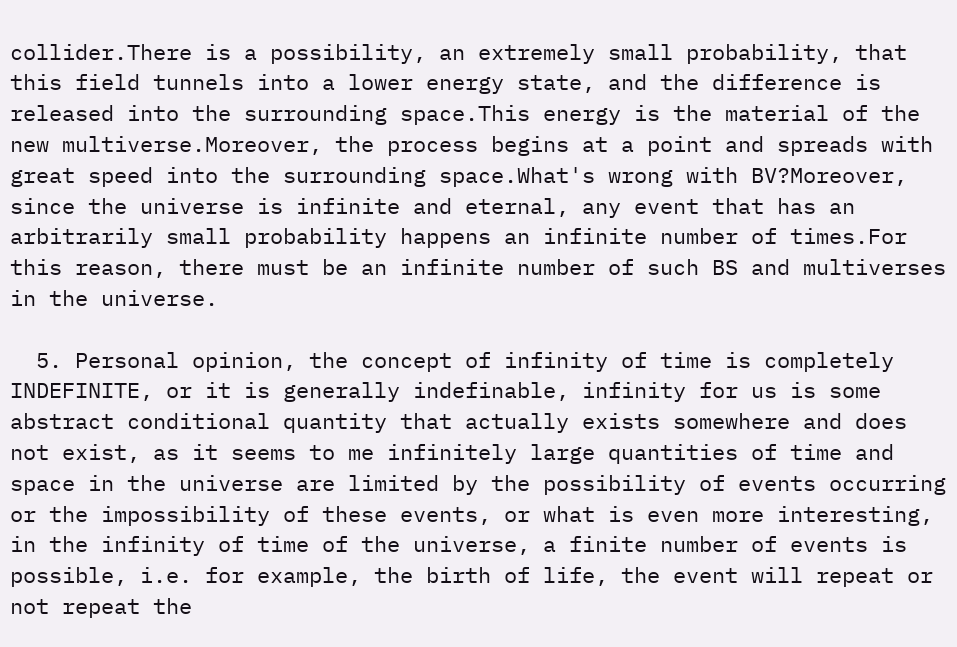collider.There is a possibility, an extremely small probability, that this field tunnels into a lower energy state, and the difference is released into the surrounding space.This energy is the material of the new multiverse.Moreover, the process begins at a point and spreads with great speed into the surrounding space.What's wrong with BV?Moreover, since the universe is infinite and eternal, any event that has an arbitrarily small probability happens an infinite number of times.For this reason, there must be an infinite number of such BS and multiverses in the universe.

  5. Personal opinion, the concept of infinity of time is completely INDEFINITE, or it is generally indefinable, infinity for us is some abstract conditional quantity that actually exists somewhere and does not exist, as it seems to me infinitely large quantities of time and space in the universe are limited by the possibility of events occurring or the impossibility of these events, or what is even more interesting, in the infinity of time of the universe, a finite number of events is possible, i.e. for example, the birth of life, the event will repeat or not repeat the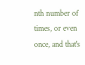nth number of times, or even once, and that's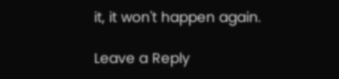it, it won't happen again.

Leave a Reply